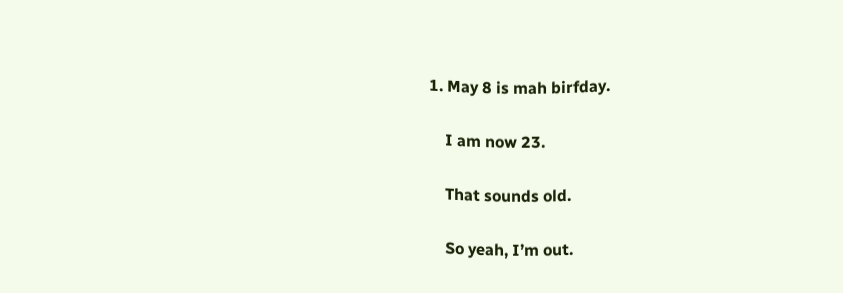1. May 8 is mah birfday.

    I am now 23.

    That sounds old.

    So yeah, I’m out.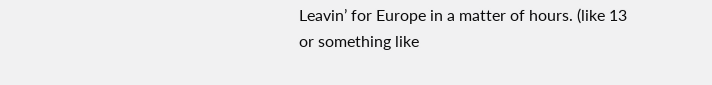Leavin’ for Europe in a matter of hours. (like 13 or something like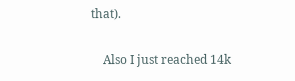that).

    Also I just reached 14k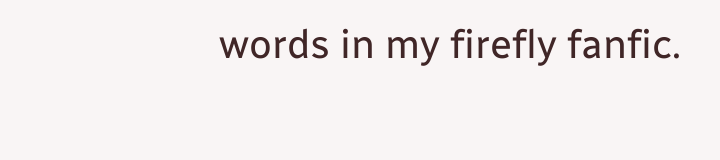words in my firefly fanfic.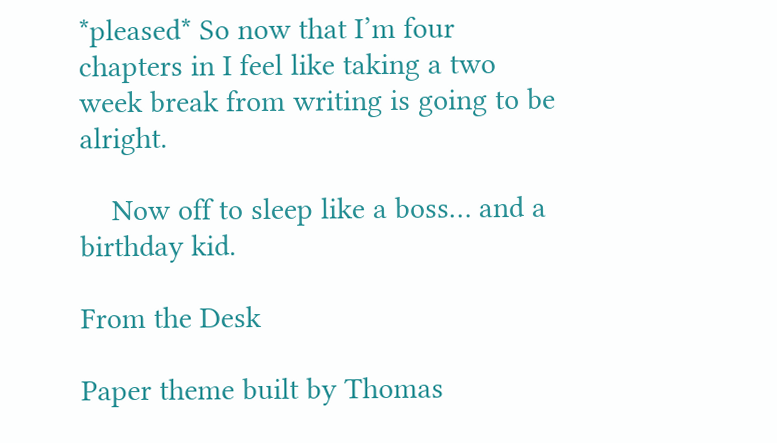*pleased* So now that I’m four chapters in I feel like taking a two week break from writing is going to be alright.

    Now off to sleep like a boss… and a birthday kid.

From the Desk

Paper theme built by Thomas